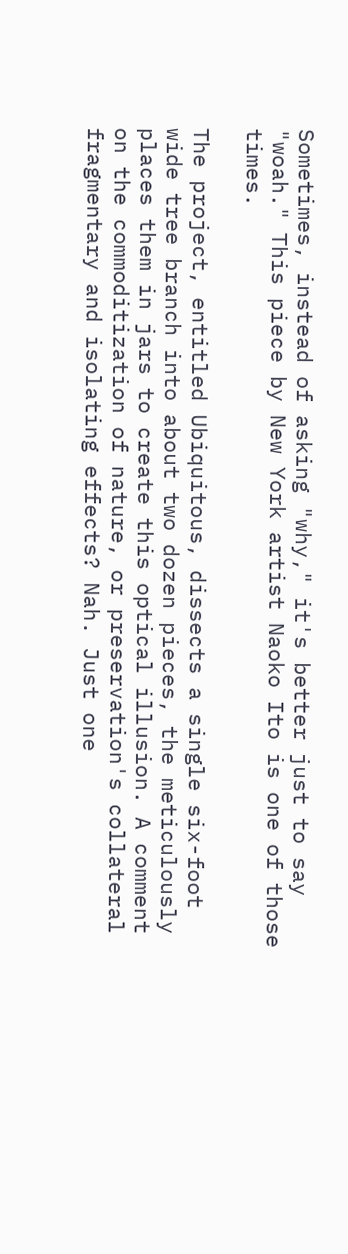Sometimes, instead of asking "why," it's better just to say "woah." This piece by New York artist Naoko Ito is one of those times.

The project, entitled Ubiquitous, dissects a single six-foot wide tree branch into about two dozen pieces, the meticulously places them in jars to create this optical illusion. A comment on the commoditization of nature, or preservation's collateral fragmentary and isolating effects? Nah. Just one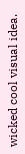wicked cool visual idea.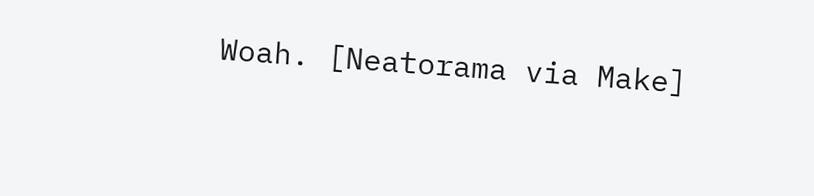Woah. [Neatorama via Make]